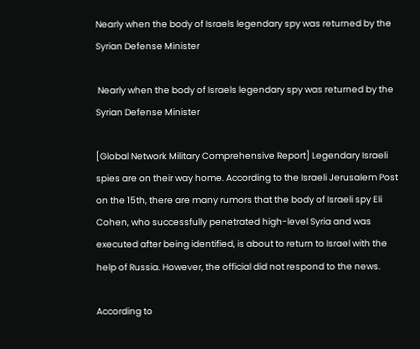Nearly when the body of Israels legendary spy was returned by the Syrian Defense Minister

 Nearly when the body of Israels legendary spy was returned by the Syrian Defense Minister

[Global Network Military Comprehensive Report] Legendary Israeli spies are on their way home. According to the Israeli Jerusalem Post on the 15th, there are many rumors that the body of Israeli spy Eli Cohen, who successfully penetrated high-level Syria and was executed after being identified, is about to return to Israel with the help of Russia. However, the official did not respond to the news.

According to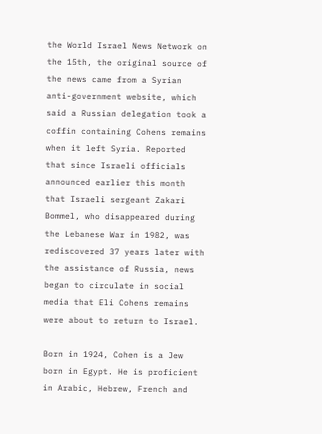the World Israel News Network on the 15th, the original source of the news came from a Syrian anti-government website, which said a Russian delegation took a coffin containing Cohens remains when it left Syria. Reported that since Israeli officials announced earlier this month that Israeli sergeant Zakari Bommel, who disappeared during the Lebanese War in 1982, was rediscovered 37 years later with the assistance of Russia, news began to circulate in social media that Eli Cohens remains were about to return to Israel.

Born in 1924, Cohen is a Jew born in Egypt. He is proficient in Arabic, Hebrew, French and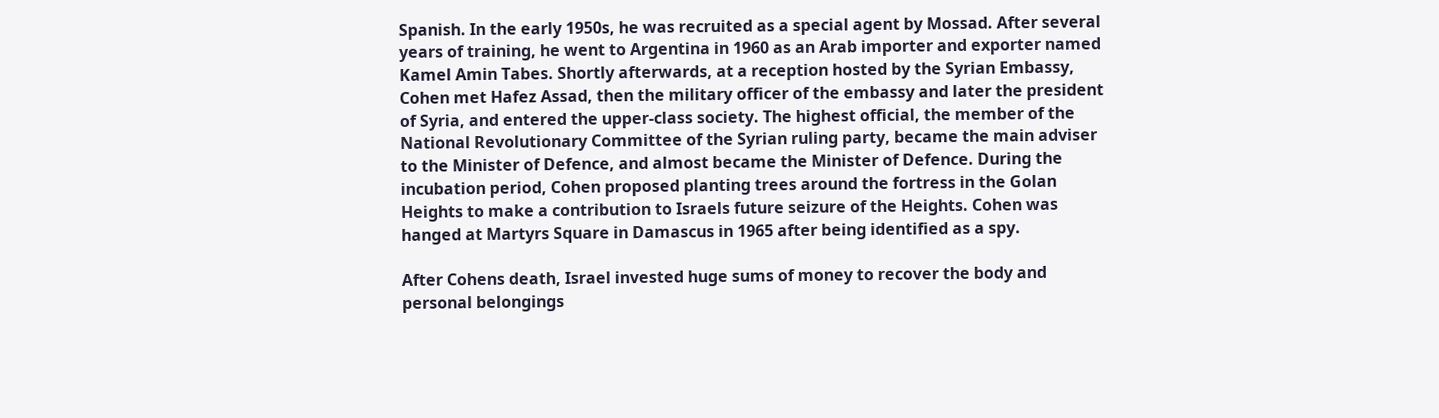Spanish. In the early 1950s, he was recruited as a special agent by Mossad. After several years of training, he went to Argentina in 1960 as an Arab importer and exporter named Kamel Amin Tabes. Shortly afterwards, at a reception hosted by the Syrian Embassy, Cohen met Hafez Assad, then the military officer of the embassy and later the president of Syria, and entered the upper-class society. The highest official, the member of the National Revolutionary Committee of the Syrian ruling party, became the main adviser to the Minister of Defence, and almost became the Minister of Defence. During the incubation period, Cohen proposed planting trees around the fortress in the Golan Heights to make a contribution to Israels future seizure of the Heights. Cohen was hanged at Martyrs Square in Damascus in 1965 after being identified as a spy.

After Cohens death, Israel invested huge sums of money to recover the body and personal belongings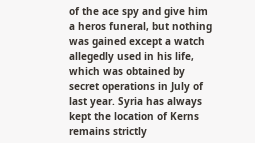of the ace spy and give him a heros funeral, but nothing was gained except a watch allegedly used in his life, which was obtained by secret operations in July of last year. Syria has always kept the location of Kerns remains strictly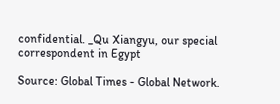confidential. _Qu Xiangyu, our special correspondent in Egypt

Source: Global Times - Global Network.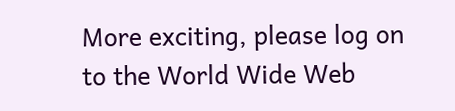More exciting, please log on to the World Wide Web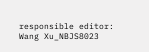responsible editor: Wang Xu_NBJS8023